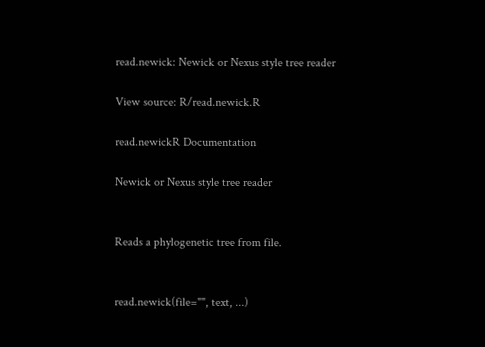read.newick: Newick or Nexus style tree reader

View source: R/read.newick.R

read.newickR Documentation

Newick or Nexus style tree reader


Reads a phylogenetic tree from file.


read.newick(file="", text, ...)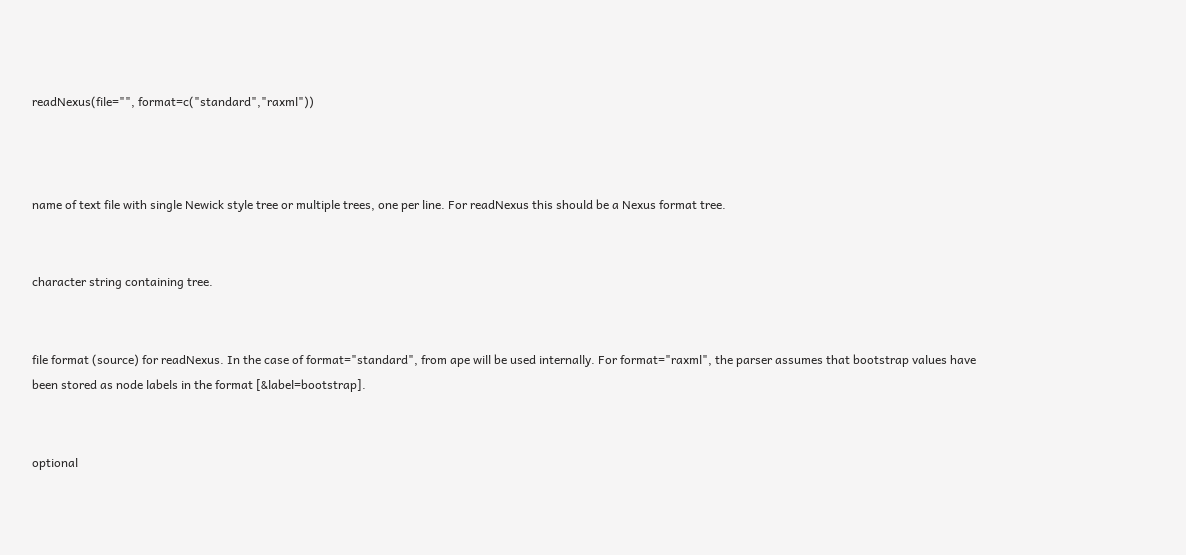readNexus(file="", format=c("standard","raxml"))



name of text file with single Newick style tree or multiple trees, one per line. For readNexus this should be a Nexus format tree.


character string containing tree.


file format (source) for readNexus. In the case of format="standard", from ape will be used internally. For format="raxml", the parser assumes that bootstrap values have been stored as node labels in the format [&label=bootstrap].


optional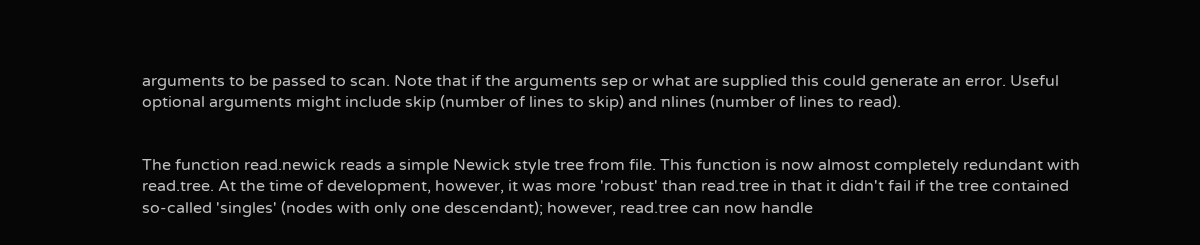arguments to be passed to scan. Note that if the arguments sep or what are supplied this could generate an error. Useful optional arguments might include skip (number of lines to skip) and nlines (number of lines to read).


The function read.newick reads a simple Newick style tree from file. This function is now almost completely redundant with read.tree. At the time of development, however, it was more 'robust' than read.tree in that it didn't fail if the tree contained so-called 'singles' (nodes with only one descendant); however, read.tree can now handle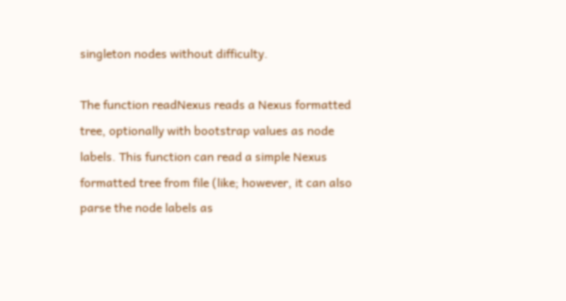singleton nodes without difficulty.

The function readNexus reads a Nexus formatted tree, optionally with bootstrap values as node labels. This function can read a simple Nexus formatted tree from file (like; however, it can also parse the node labels as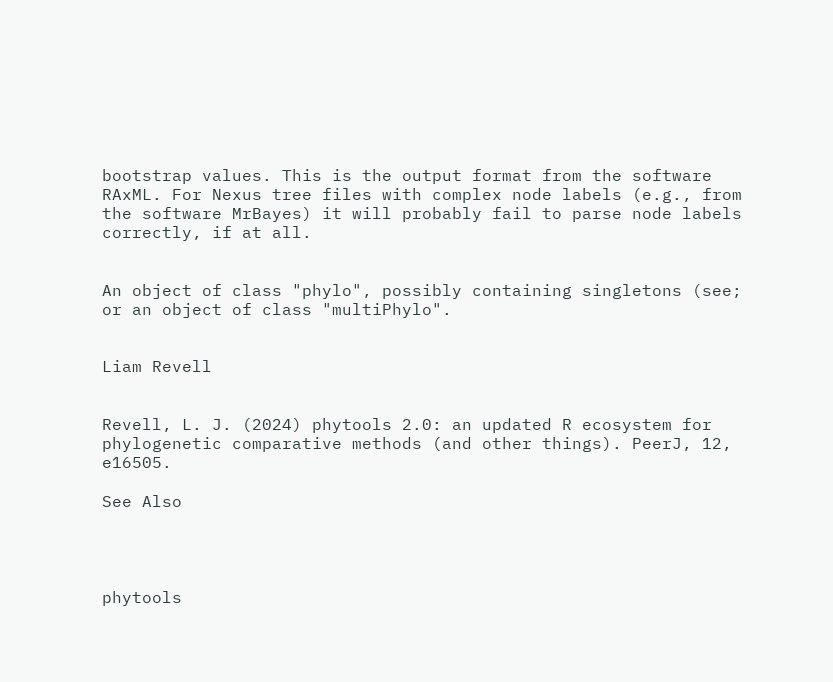bootstrap values. This is the output format from the software RAxML. For Nexus tree files with complex node labels (e.g., from the software MrBayes) it will probably fail to parse node labels correctly, if at all.


An object of class "phylo", possibly containing singletons (see; or an object of class "multiPhylo".


Liam Revell


Revell, L. J. (2024) phytools 2.0: an updated R ecosystem for phylogenetic comparative methods (and other things). PeerJ, 12, e16505.

See Also




phytools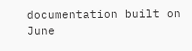documentation built on June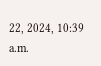22, 2024, 10:39 a.m.